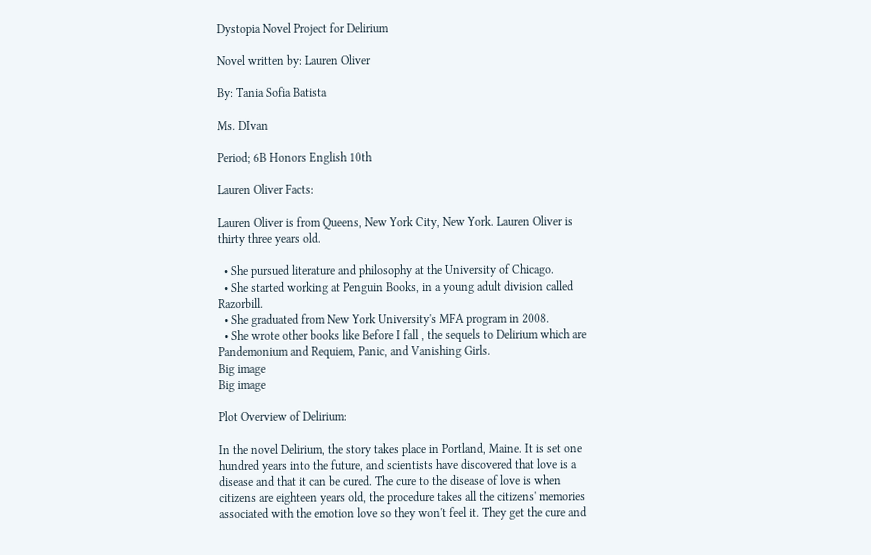Dystopia Novel Project for Delirium

Novel written by: Lauren Oliver

By: Tania Sofia Batista

Ms. DIvan

Period; 6B Honors English 10th

Lauren Oliver Facts:

Lauren Oliver is from Queens, New York City, New York. Lauren Oliver is thirty three years old.

  • She pursued literature and philosophy at the University of Chicago.
  • She started working at Penguin Books, in a young adult division called Razorbill.
  • She graduated from New York University's MFA program in 2008.
  • She wrote other books like Before I fall , the sequels to Delirium which are Pandemonium and Requiem, Panic, and Vanishing Girls.
Big image
Big image

Plot Overview of Delirium:

In the novel Delirium, the story takes place in Portland, Maine. It is set one hundred years into the future, and scientists have discovered that love is a disease and that it can be cured. The cure to the disease of love is when citizens are eighteen years old, the procedure takes all the citizens' memories associated with the emotion love so they won't feel it. They get the cure and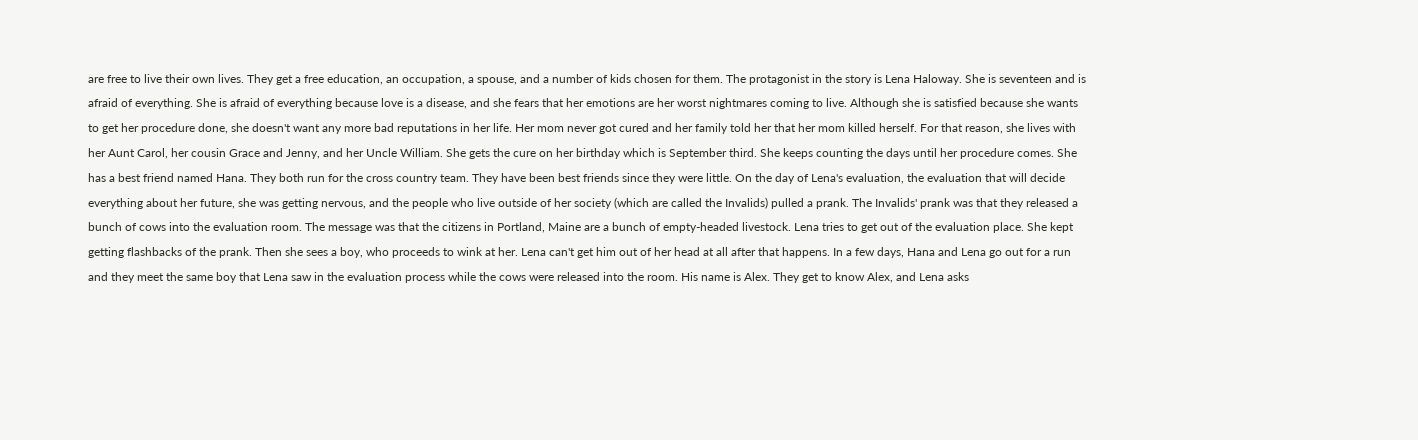are free to live their own lives. They get a free education, an occupation, a spouse, and a number of kids chosen for them. The protagonist in the story is Lena Haloway. She is seventeen and is afraid of everything. She is afraid of everything because love is a disease, and she fears that her emotions are her worst nightmares coming to live. Although she is satisfied because she wants to get her procedure done, she doesn't want any more bad reputations in her life. Her mom never got cured and her family told her that her mom killed herself. For that reason, she lives with her Aunt Carol, her cousin Grace and Jenny, and her Uncle William. She gets the cure on her birthday which is September third. She keeps counting the days until her procedure comes. She has a best friend named Hana. They both run for the cross country team. They have been best friends since they were little. On the day of Lena's evaluation, the evaluation that will decide everything about her future, she was getting nervous, and the people who live outside of her society (which are called the Invalids) pulled a prank. The Invalids' prank was that they released a bunch of cows into the evaluation room. The message was that the citizens in Portland, Maine are a bunch of empty-headed livestock. Lena tries to get out of the evaluation place. She kept getting flashbacks of the prank. Then she sees a boy, who proceeds to wink at her. Lena can't get him out of her head at all after that happens. In a few days, Hana and Lena go out for a run and they meet the same boy that Lena saw in the evaluation process while the cows were released into the room. His name is Alex. They get to know Alex, and Lena asks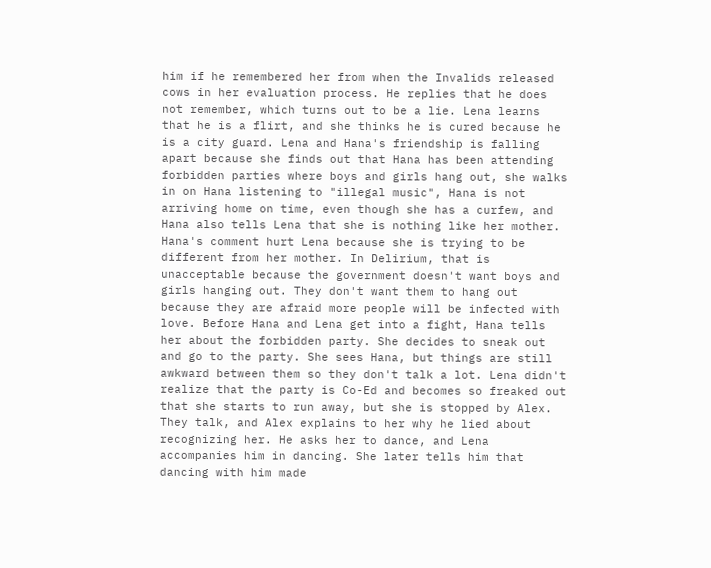him if he remembered her from when the Invalids released cows in her evaluation process. He replies that he does not remember, which turns out to be a lie. Lena learns that he is a flirt, and she thinks he is cured because he is a city guard. Lena and Hana's friendship is falling apart because she finds out that Hana has been attending forbidden parties where boys and girls hang out, she walks in on Hana listening to "illegal music", Hana is not arriving home on time, even though she has a curfew, and Hana also tells Lena that she is nothing like her mother. Hana's comment hurt Lena because she is trying to be different from her mother. In Delirium, that is unacceptable because the government doesn't want boys and girls hanging out. They don't want them to hang out because they are afraid more people will be infected with love. Before Hana and Lena get into a fight, Hana tells her about the forbidden party. She decides to sneak out and go to the party. She sees Hana, but things are still awkward between them so they don't talk a lot. Lena didn't realize that the party is Co-Ed and becomes so freaked out that she starts to run away, but she is stopped by Alex. They talk, and Alex explains to her why he lied about recognizing her. He asks her to dance, and Lena accompanies him in dancing. She later tells him that dancing with him made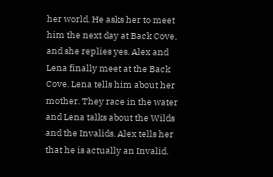her world. He asks her to meet him the next day at Back Cove, and she replies yes. Alex and Lena finally meet at the Back Cove. Lena tells him about her mother. They race in the water and Lena talks about the Wilds and the Invalids. Alex tells her that he is actually an Invalid.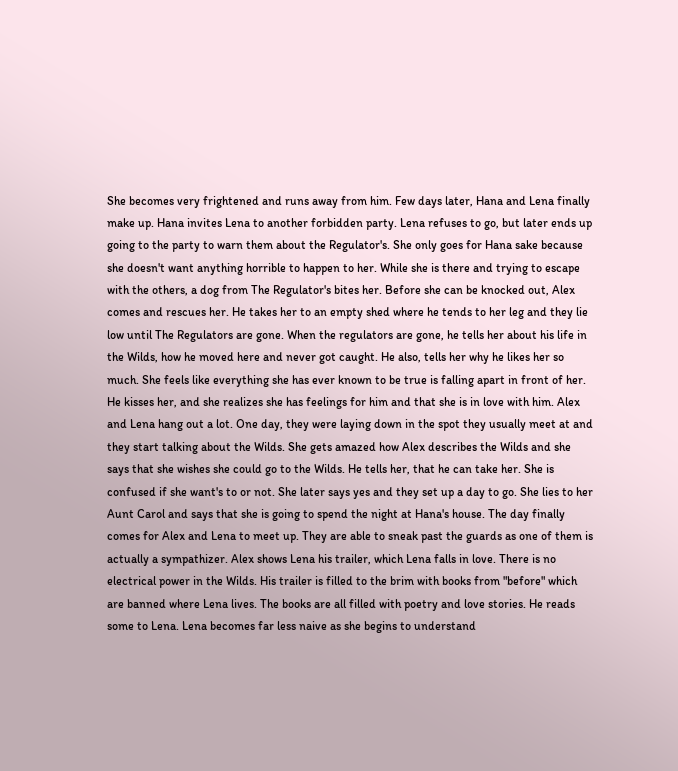She becomes very frightened and runs away from him. Few days later, Hana and Lena finally make up. Hana invites Lena to another forbidden party. Lena refuses to go, but later ends up going to the party to warn them about the Regulator's. She only goes for Hana sake because she doesn't want anything horrible to happen to her. While she is there and trying to escape with the others, a dog from The Regulator's bites her. Before she can be knocked out, Alex comes and rescues her. He takes her to an empty shed where he tends to her leg and they lie low until The Regulators are gone. When the regulators are gone, he tells her about his life in the Wilds, how he moved here and never got caught. He also, tells her why he likes her so much. She feels like everything she has ever known to be true is falling apart in front of her. He kisses her, and she realizes she has feelings for him and that she is in love with him. Alex and Lena hang out a lot. One day, they were laying down in the spot they usually meet at and they start talking about the Wilds. She gets amazed how Alex describes the Wilds and she says that she wishes she could go to the Wilds. He tells her, that he can take her. She is confused if she want's to or not. She later says yes and they set up a day to go. She lies to her Aunt Carol and says that she is going to spend the night at Hana's house. The day finally comes for Alex and Lena to meet up. They are able to sneak past the guards as one of them is actually a sympathizer. Alex shows Lena his trailer, which Lena falls in love. There is no electrical power in the Wilds. His trailer is filled to the brim with books from "before" which are banned where Lena lives. The books are all filled with poetry and love stories. He reads some to Lena. Lena becomes far less naive as she begins to understand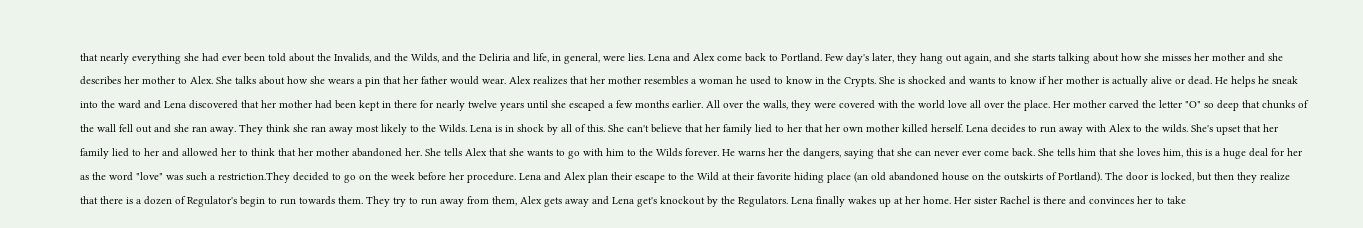that nearly everything she had ever been told about the Invalids, and the Wilds, and the Deliria and life, in general, were lies. Lena and Alex come back to Portland. Few day's later, they hang out again, and she starts talking about how she misses her mother and she describes her mother to Alex. She talks about how she wears a pin that her father would wear. Alex realizes that her mother resembles a woman he used to know in the Crypts. She is shocked and wants to know if her mother is actually alive or dead. He helps he sneak into the ward and Lena discovered that her mother had been kept in there for nearly twelve years until she escaped a few months earlier. All over the walls, they were covered with the world love all over the place. Her mother carved the letter "O" so deep that chunks of the wall fell out and she ran away. They think she ran away most likely to the Wilds. Lena is in shock by all of this. She can't believe that her family lied to her that her own mother killed herself. Lena decides to run away with Alex to the wilds. She's upset that her family lied to her and allowed her to think that her mother abandoned her. She tells Alex that she wants to go with him to the Wilds forever. He warns her the dangers, saying that she can never ever come back. She tells him that she loves him, this is a huge deal for her as the word "love" was such a restriction.They decided to go on the week before her procedure. Lena and Alex plan their escape to the Wild at their favorite hiding place (an old abandoned house on the outskirts of Portland). The door is locked, but then they realize that there is a dozen of Regulator's begin to run towards them. They try to run away from them, Alex gets away and Lena get's knockout by the Regulators. Lena finally wakes up at her home. Her sister Rachel is there and convinces her to take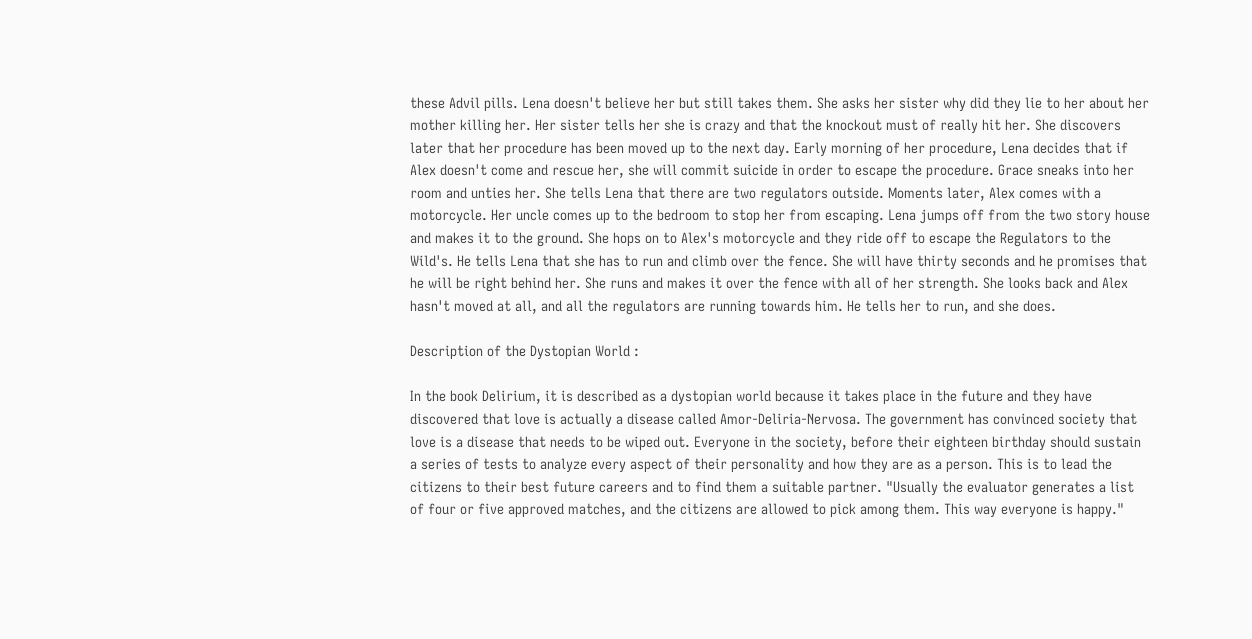these Advil pills. Lena doesn't believe her but still takes them. She asks her sister why did they lie to her about her mother killing her. Her sister tells her she is crazy and that the knockout must of really hit her. She discovers later that her procedure has been moved up to the next day. Early morning of her procedure, Lena decides that if Alex doesn't come and rescue her, she will commit suicide in order to escape the procedure. Grace sneaks into her room and unties her. She tells Lena that there are two regulators outside. Moments later, Alex comes with a motorcycle. Her uncle comes up to the bedroom to stop her from escaping. Lena jumps off from the two story house and makes it to the ground. She hops on to Alex's motorcycle and they ride off to escape the Regulators to the Wild's. He tells Lena that she has to run and climb over the fence. She will have thirty seconds and he promises that he will be right behind her. She runs and makes it over the fence with all of her strength. She looks back and Alex hasn't moved at all, and all the regulators are running towards him. He tells her to run, and she does.

Description of the Dystopian World :

In the book Delirium, it is described as a dystopian world because it takes place in the future and they have discovered that love is actually a disease called Amor-Deliria-Nervosa. The government has convinced society that love is a disease that needs to be wiped out. Everyone in the society, before their eighteen birthday should sustain a series of tests to analyze every aspect of their personality and how they are as a person. This is to lead the citizens to their best future careers and to find them a suitable partner. "Usually the evaluator generates a list of four or five approved matches, and the citizens are allowed to pick among them. This way everyone is happy."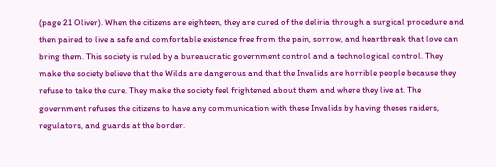(page 21 Oliver). When the citizens are eighteen, they are cured of the deliria through a surgical procedure and then paired to live a safe and comfortable existence free from the pain, sorrow, and heartbreak that love can bring them. This society is ruled by a bureaucratic government control and a technological control. They make the society believe that the Wilds are dangerous and that the Invalids are horrible people because they refuse to take the cure. They make the society feel frightened about them and where they live at. The government refuses the citizens to have any communication with these Invalids by having theses raiders, regulators, and guards at the border.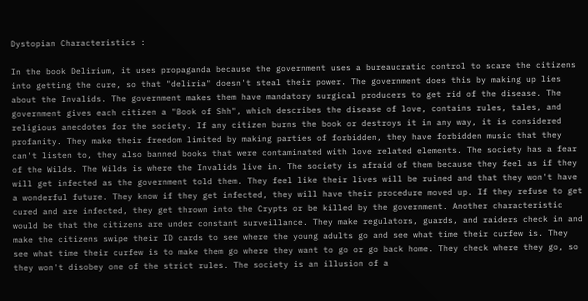Dystopian Characteristics :

In the book Delirium, it uses propaganda because the government uses a bureaucratic control to scare the citizens into getting the cure, so that "deliria" doesn't steal their power. The government does this by making up lies about the Invalids. The government makes them have mandatory surgical producers to get rid of the disease. The government gives each citizen a "Book of Shh", which describes the disease of love, contains rules, tales, and religious anecdotes for the society. If any citizen burns the book or destroys it in any way, it is considered profanity. They make their freedom limited by making parties of forbidden, they have forbidden music that they can't listen to, they also banned books that were contaminated with love related elements. The society has a fear of the Wilds. The Wilds is where the Invalids live in. The society is afraid of them because they feel as if they will get infected as the government told them. They feel like their lives will be ruined and that they won't have a wonderful future. They know if they get infected, they will have their procedure moved up. If they refuse to get cured and are infected, they get thrown into the Crypts or be killed by the government. Another characteristic would be that the citizens are under constant surveillance. They make regulators, guards, and raiders check in and make the citizens swipe their ID cards to see where the young adults go and see what time their curfew is. They see what time their curfew is to make them go where they want to go or go back home. They check where they go, so they won't disobey one of the strict rules. The society is an illusion of a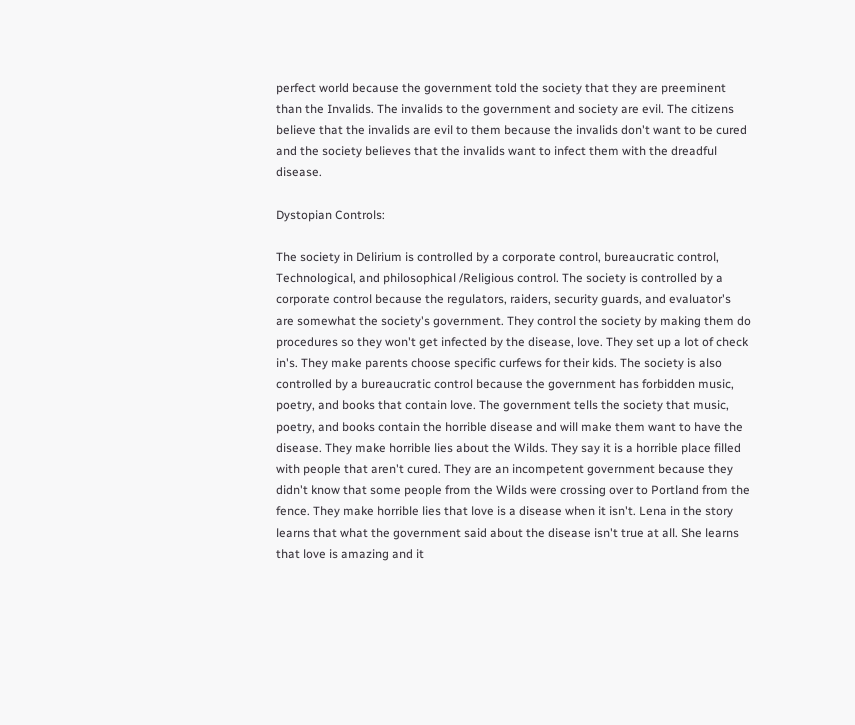perfect world because the government told the society that they are preeminent than the Invalids. The invalids to the government and society are evil. The citizens believe that the invalids are evil to them because the invalids don't want to be cured and the society believes that the invalids want to infect them with the dreadful disease.

Dystopian Controls:

The society in Delirium is controlled by a corporate control, bureaucratic control, Technological, and philosophical /Religious control. The society is controlled by a corporate control because the regulators, raiders, security guards, and evaluator's are somewhat the society's government. They control the society by making them do procedures so they won't get infected by the disease, love. They set up a lot of check in's. They make parents choose specific curfews for their kids. The society is also controlled by a bureaucratic control because the government has forbidden music, poetry, and books that contain love. The government tells the society that music, poetry, and books contain the horrible disease and will make them want to have the disease. They make horrible lies about the Wilds. They say it is a horrible place filled with people that aren't cured. They are an incompetent government because they didn't know that some people from the Wilds were crossing over to Portland from the fence. They make horrible lies that love is a disease when it isn't. Lena in the story learns that what the government said about the disease isn't true at all. She learns that love is amazing and it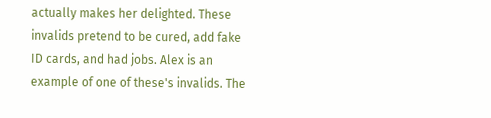actually makes her delighted. These invalids pretend to be cured, add fake ID cards, and had jobs. Alex is an example of one of these's invalids. The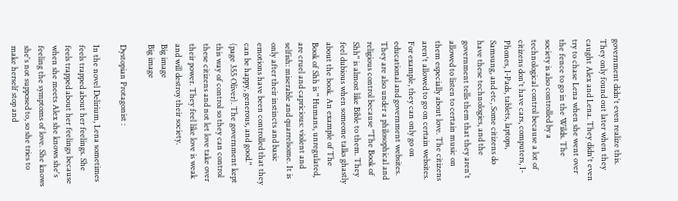government didn't even realize this. They only found out later when they caught Alex and Lena. They didn't even try to chase Lena when she went over the fence to go in the Wilds. The society is also controlled by a technological control because a lot of citizens don't have cars, computers, I-Phones, I-Pads, tablets, laptops, Samsung, and etc, Some citizens do have these technologies, and the government tells them that they aren't allowed to listen to certain music on them especially about love. The citizens aren't allowed to go on certain websites. For example, they can only go on educational and government websites. They are also under a philosophical and religious control because "The Book of Shh" is almost like Bible to them. They feel dubious when someone talks ghastly about the book. An example of The Book of Shh is " Humans, unregulated, are cruel and capricious: violent and selfish: miserable and quarrelsome. It is only after their instincts and basic emotions have been controlled that they can be happy, generous, and good." (page 355 Oliver). The government kept this way of control so they can control these citizens and not let love take over their power. They feel like love is weak and will destroy their society.
Big image
Big image

Dystopian Protagonist :

In the novel Delirium, Lena sometimes feels trapped about her feelings. She feels trapped about her feelings because when she meets Alex she knows she's feeling the symptoms of love. She knows she's not supposed to, so she tries to make herself stop and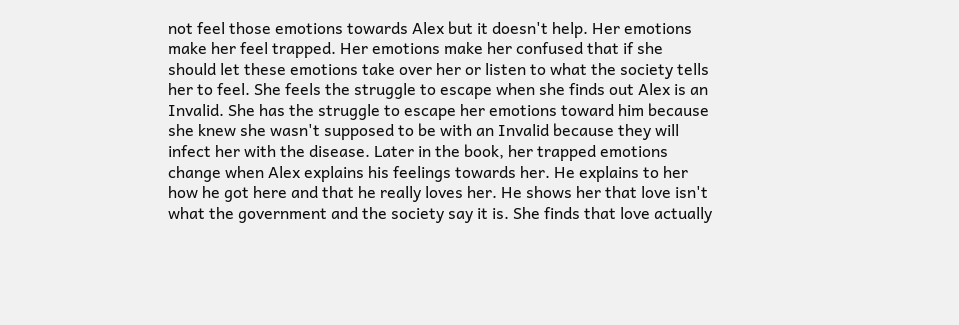not feel those emotions towards Alex but it doesn't help. Her emotions make her feel trapped. Her emotions make her confused that if she should let these emotions take over her or listen to what the society tells her to feel. She feels the struggle to escape when she finds out Alex is an Invalid. She has the struggle to escape her emotions toward him because she knew she wasn't supposed to be with an Invalid because they will infect her with the disease. Later in the book, her trapped emotions change when Alex explains his feelings towards her. He explains to her how he got here and that he really loves her. He shows her that love isn't what the government and the society say it is. She finds that love actually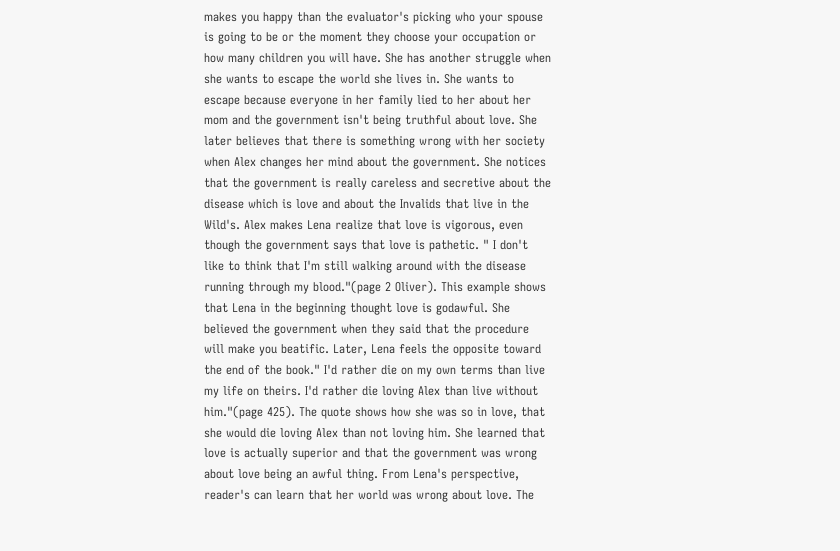makes you happy than the evaluator's picking who your spouse is going to be or the moment they choose your occupation or how many children you will have. She has another struggle when she wants to escape the world she lives in. She wants to escape because everyone in her family lied to her about her mom and the government isn't being truthful about love. She later believes that there is something wrong with her society when Alex changes her mind about the government. She notices that the government is really careless and secretive about the disease which is love and about the Invalids that live in the Wild's. Alex makes Lena realize that love is vigorous, even though the government says that love is pathetic. " I don't like to think that I'm still walking around with the disease running through my blood."(page 2 Oliver). This example shows that Lena in the beginning thought love is godawful. She believed the government when they said that the procedure will make you beatific. Later, Lena feels the opposite toward the end of the book." I'd rather die on my own terms than live my life on theirs. I'd rather die loving Alex than live without him."(page 425). The quote shows how she was so in love, that she would die loving Alex than not loving him. She learned that love is actually superior and that the government was wrong about love being an awful thing. From Lena's perspective, reader's can learn that her world was wrong about love. The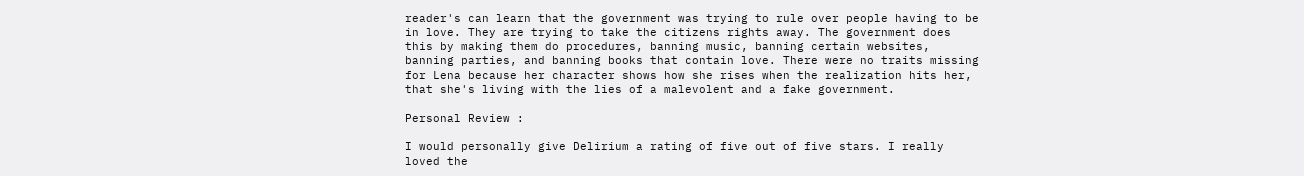reader's can learn that the government was trying to rule over people having to be in love. They are trying to take the citizens rights away. The government does this by making them do procedures, banning music, banning certain websites, banning parties, and banning books that contain love. There were no traits missing for Lena because her character shows how she rises when the realization hits her, that she's living with the lies of a malevolent and a fake government.

Personal Review :

I would personally give Delirium a rating of five out of five stars. I really loved the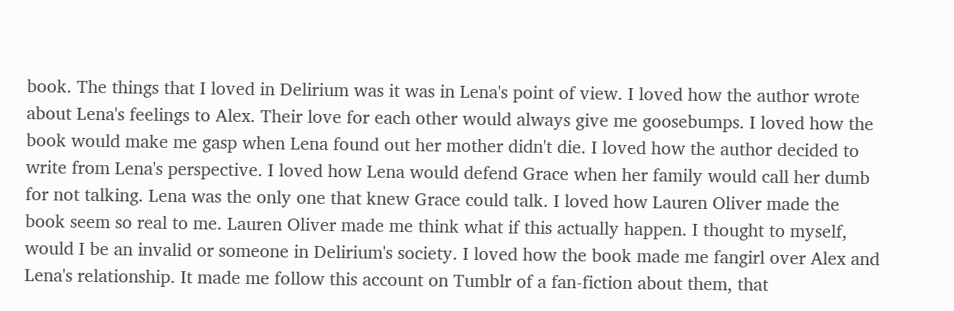book. The things that I loved in Delirium was it was in Lena's point of view. I loved how the author wrote about Lena's feelings to Alex. Their love for each other would always give me goosebumps. I loved how the book would make me gasp when Lena found out her mother didn't die. I loved how the author decided to write from Lena's perspective. I loved how Lena would defend Grace when her family would call her dumb for not talking. Lena was the only one that knew Grace could talk. I loved how Lauren Oliver made the book seem so real to me. Lauren Oliver made me think what if this actually happen. I thought to myself, would I be an invalid or someone in Delirium's society. I loved how the book made me fangirl over Alex and Lena's relationship. It made me follow this account on Tumblr of a fan-fiction about them, that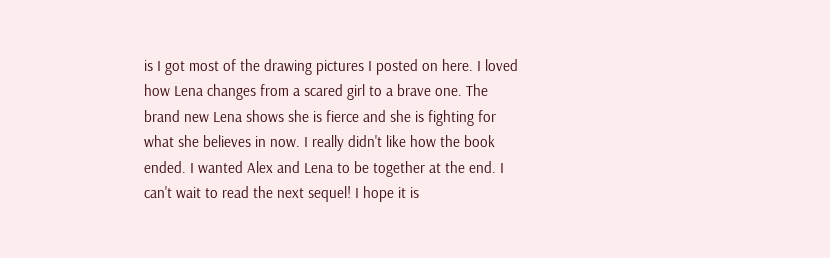is I got most of the drawing pictures I posted on here. I loved how Lena changes from a scared girl to a brave one. The brand new Lena shows she is fierce and she is fighting for what she believes in now. I really didn't like how the book ended. I wanted Alex and Lena to be together at the end. I can't wait to read the next sequel! I hope it is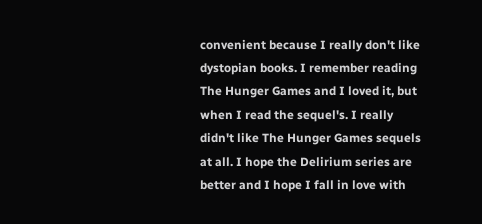convenient because I really don't like dystopian books. I remember reading The Hunger Games and I loved it, but when I read the sequel's. I really didn't like The Hunger Games sequels at all. I hope the Delirium series are better and I hope I fall in love with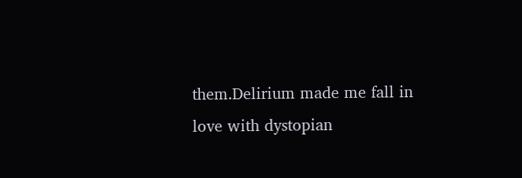them.Delirium made me fall in love with dystopian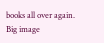books all over again.
Big image